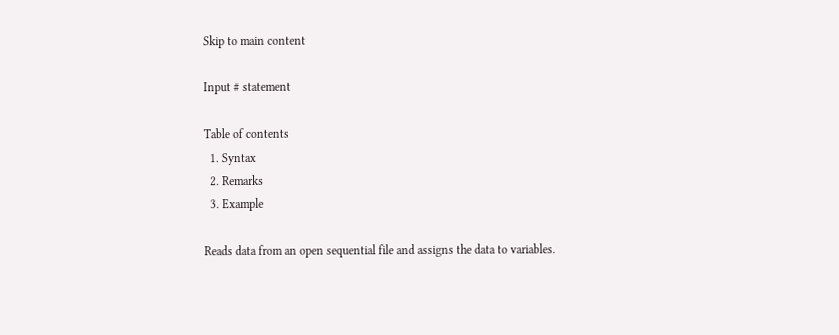Skip to main content

Input # statement

Table of contents
  1. Syntax
  2. Remarks
  3. Example

Reads data from an open sequential file and assigns the data to variables.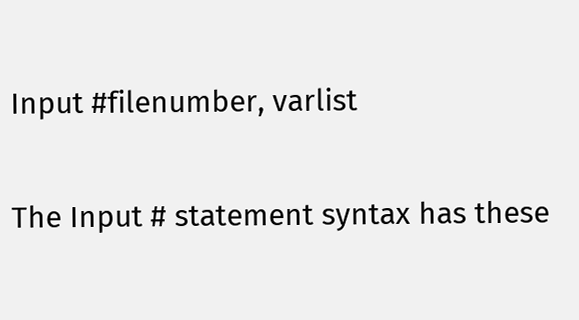Input #filenumber, varlist

The Input # statement syntax has these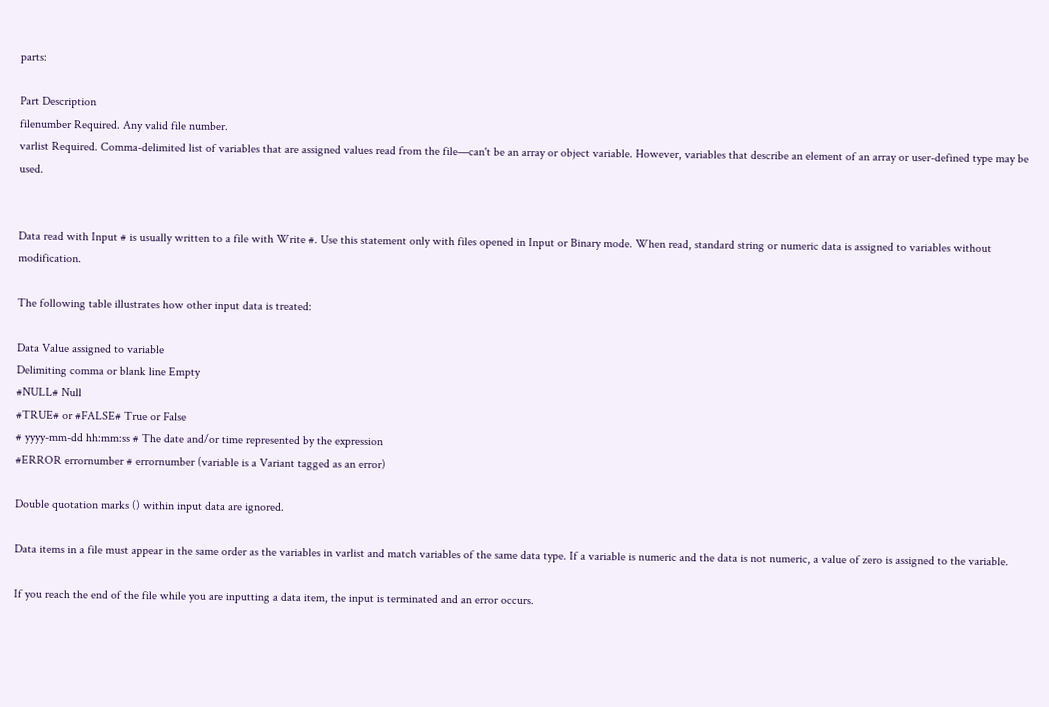parts:

Part Description
filenumber Required. Any valid file number.
varlist Required. Comma-delimited list of variables that are assigned values read from the file—can't be an array or object variable. However, variables that describe an element of an array or user-defined type may be used.


Data read with Input # is usually written to a file with Write #. Use this statement only with files opened in Input or Binary mode. When read, standard string or numeric data is assigned to variables without modification.

The following table illustrates how other input data is treated:

Data Value assigned to variable
Delimiting comma or blank line Empty
#NULL# Null
#TRUE# or #FALSE# True or False
# yyyy-mm-dd hh:mm:ss # The date and/or time represented by the expression
#ERROR errornumber # errornumber (variable is a Variant tagged as an error)

Double quotation marks () within input data are ignored.

Data items in a file must appear in the same order as the variables in varlist and match variables of the same data type. If a variable is numeric and the data is not numeric, a value of zero is assigned to the variable.

If you reach the end of the file while you are inputting a data item, the input is terminated and an error occurs.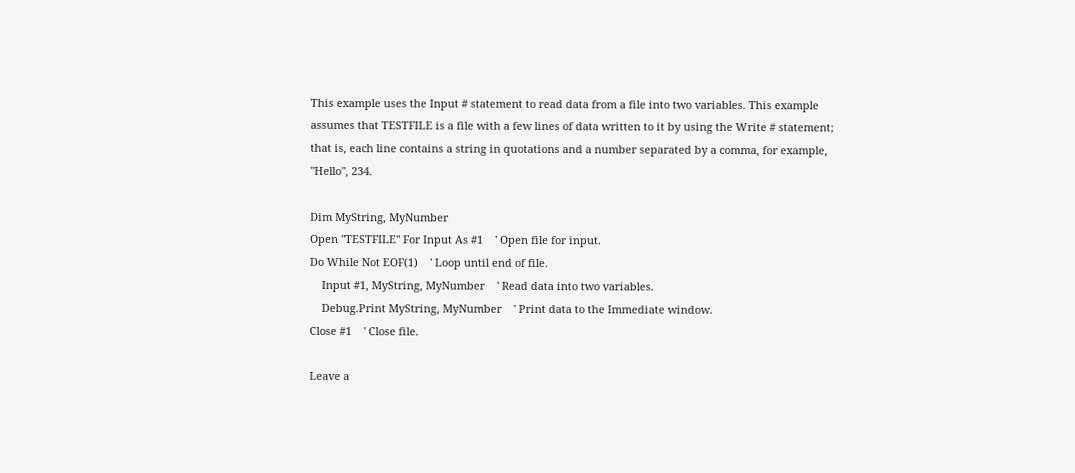This example uses the Input # statement to read data from a file into two variables. This example assumes that TESTFILE is a file with a few lines of data written to it by using the Write # statement; that is, each line contains a string in quotations and a number separated by a comma, for example, "Hello", 234.

Dim MyString, MyNumber
Open "TESTFILE" For Input As #1    ' Open file for input.
Do While Not EOF(1)    ' Loop until end of file.
    Input #1, MyString, MyNumber    ' Read data into two variables.
    Debug.Print MyString, MyNumber    ' Print data to the Immediate window.
Close #1    ' Close file.

Leave a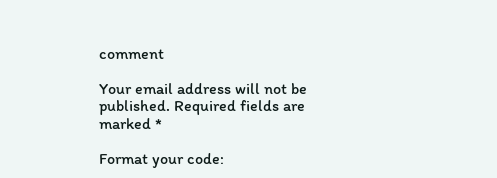comment

Your email address will not be published. Required fields are marked *

Format your code: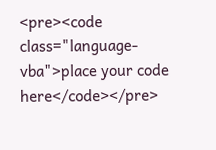<pre><code class="language-vba">place your code here</code></pre>